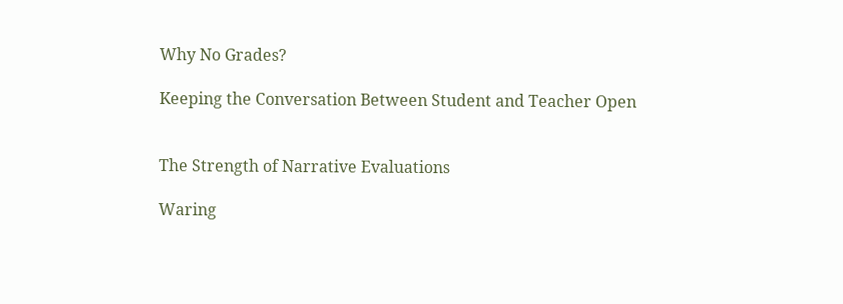Why No Grades?

Keeping the Conversation Between Student and Teacher Open


The Strength of Narrative Evaluations

Waring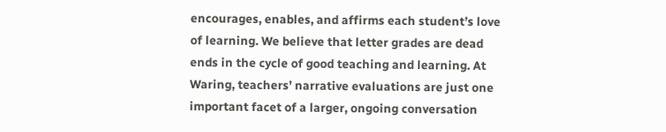encourages, enables, and affirms each student’s love of learning. We believe that letter grades are dead ends in the cycle of good teaching and learning. At Waring, teachers’ narrative evaluations are just one important facet of a larger, ongoing conversation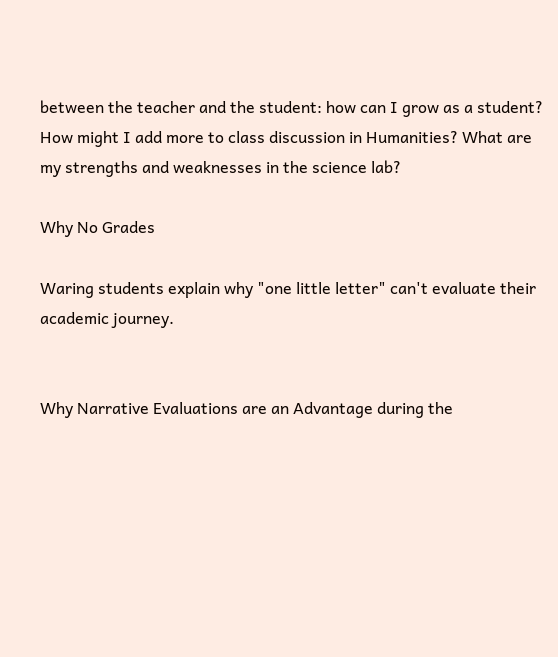between the teacher and the student: how can I grow as a student? How might I add more to class discussion in Humanities? What are my strengths and weaknesses in the science lab?

Why No Grades

Waring students explain why "one little letter" can't evaluate their academic journey.


Why Narrative Evaluations are an Advantage during the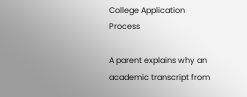College Application Process

A parent explains why an academic transcript from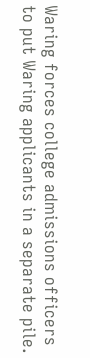Waring forces college admissions officers to put Waring applicants in a separate pile.